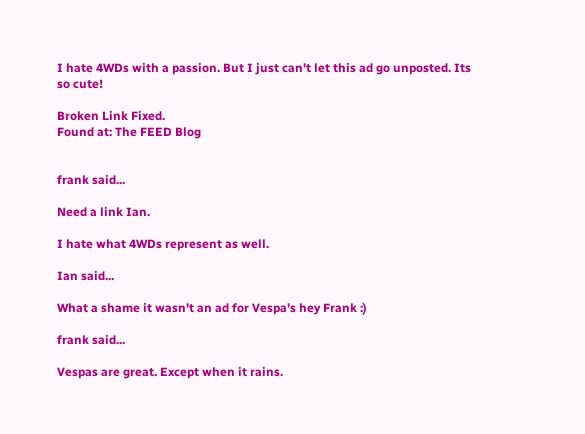I hate 4WDs with a passion. But I just can't let this ad go unposted. Its so cute!

Broken Link Fixed.
Found at: The FEED Blog


frank said...

Need a link Ian.

I hate what 4WDs represent as well.

Ian said...

What a shame it wasn't an ad for Vespa's hey Frank :)

frank said...

Vespas are great. Except when it rains.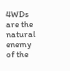4WDs are the natural enemy of the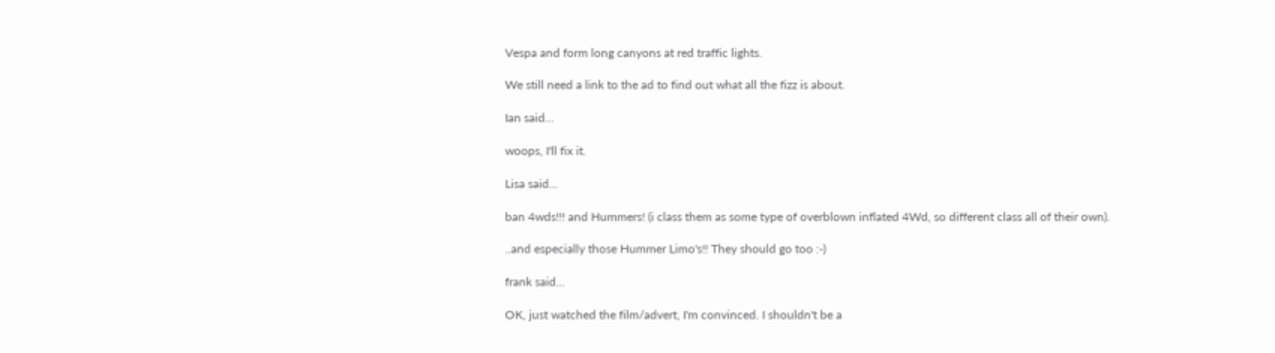Vespa and form long canyons at red traffic lights.

We still need a link to the ad to find out what all the fizz is about.

Ian said...

woops, I'll fix it.

Lisa said...

ban 4wds!!! and Hummers! (i class them as some type of overblown inflated 4Wd, so different class all of their own).

..and especially those Hummer Limo's!! They should go too :-)

frank said...

OK, just watched the film/advert, I'm convinced. I shouldn't be a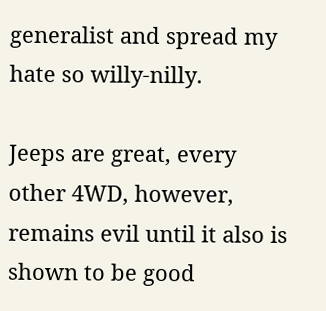generalist and spread my hate so willy-nilly.

Jeeps are great, every other 4WD, however, remains evil until it also is shown to be good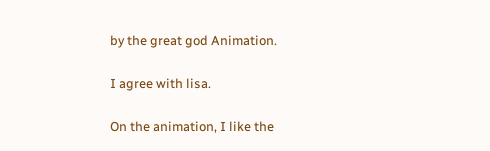by the great god Animation.

I agree with lisa.

On the animation, I like the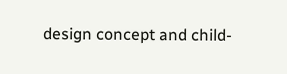design concept and child-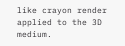like crayon render applied to the 3D medium.